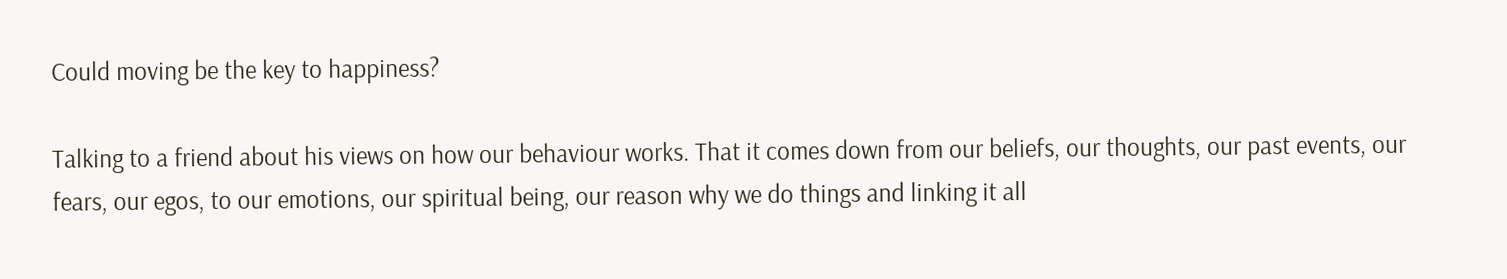Could moving be the key to happiness?

Talking to a friend about his views on how our behaviour works. That it comes down from our beliefs, our thoughts, our past events, our fears, our egos, to our emotions, our spiritual being, our reason why we do things and linking it all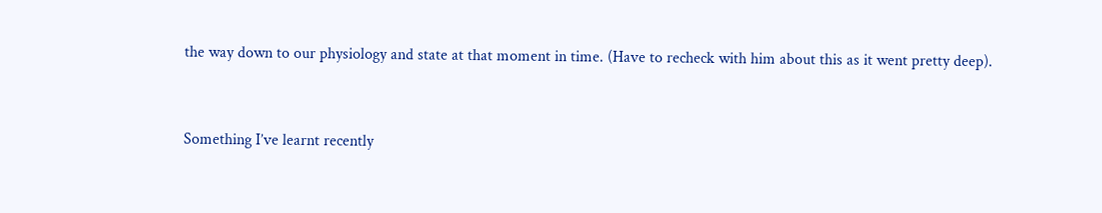the way down to our physiology and state at that moment in time. (Have to recheck with him about this as it went pretty deep).


Something I’ve learnt recently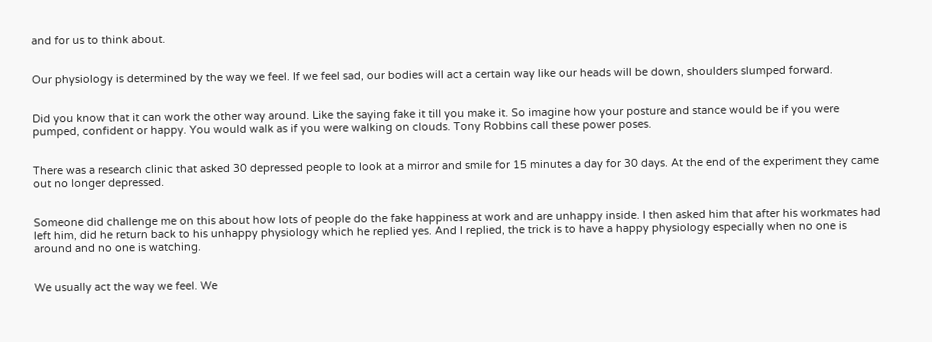and for us to think about.


Our physiology is determined by the way we feel. If we feel sad, our bodies will act a certain way like our heads will be down, shoulders slumped forward.


Did you know that it can work the other way around. Like the saying fake it till you make it. So imagine how your posture and stance would be if you were pumped, confident or happy. You would walk as if you were walking on clouds. Tony Robbins call these power poses.


There was a research clinic that asked 30 depressed people to look at a mirror and smile for 15 minutes a day for 30 days. At the end of the experiment they came out no longer depressed.


Someone did challenge me on this about how lots of people do the fake happiness at work and are unhappy inside. I then asked him that after his workmates had left him, did he return back to his unhappy physiology which he replied yes. And I replied, the trick is to have a happy physiology especially when no one is around and no one is watching.


We usually act the way we feel. We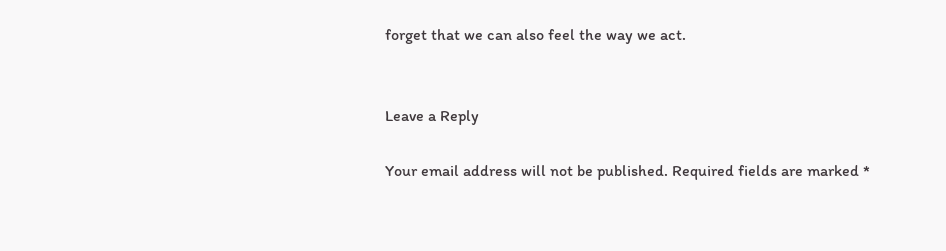forget that we can also feel the way we act.


Leave a Reply

Your email address will not be published. Required fields are marked *